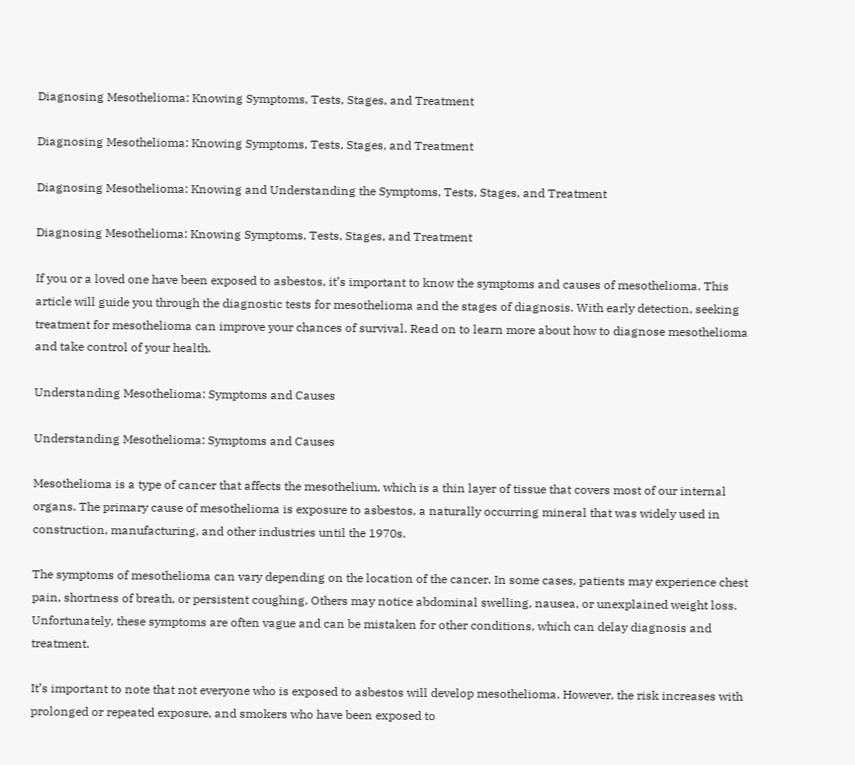Diagnosing Mesothelioma: Knowing Symptoms, Tests, Stages, and Treatment

Diagnosing Mesothelioma: Knowing Symptoms, Tests, Stages, and Treatment

Diagnosing Mesothelioma: Knowing and Understanding the Symptoms, Tests, Stages, and Treatment

Diagnosing Mesothelioma: Knowing Symptoms, Tests, Stages, and Treatment

If you or a loved one have been exposed to asbestos, it’s important to know the symptoms and causes of mesothelioma. This article will guide you through the diagnostic tests for mesothelioma and the stages of diagnosis. With early detection, seeking treatment for mesothelioma can improve your chances of survival. Read on to learn more about how to diagnose mesothelioma and take control of your health.

Understanding Mesothelioma: Symptoms and Causes

Understanding Mesothelioma: Symptoms and Causes

Mesothelioma is a type of cancer that affects the mesothelium, which is a thin layer of tissue that covers most of our internal organs. The primary cause of mesothelioma is exposure to asbestos, a naturally occurring mineral that was widely used in construction, manufacturing, and other industries until the 1970s.

The symptoms of mesothelioma can vary depending on the location of the cancer. In some cases, patients may experience chest pain, shortness of breath, or persistent coughing. Others may notice abdominal swelling, nausea, or unexplained weight loss. Unfortunately, these symptoms are often vague and can be mistaken for other conditions, which can delay diagnosis and treatment.

It’s important to note that not everyone who is exposed to asbestos will develop mesothelioma. However, the risk increases with prolonged or repeated exposure, and smokers who have been exposed to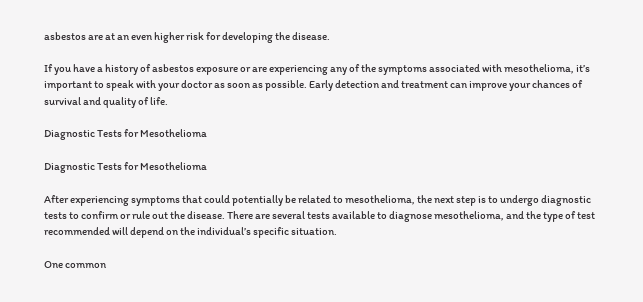asbestos are at an even higher risk for developing the disease.

If you have a history of asbestos exposure or are experiencing any of the symptoms associated with mesothelioma, it’s important to speak with your doctor as soon as possible. Early detection and treatment can improve your chances of survival and quality of life.

Diagnostic Tests for Mesothelioma

Diagnostic Tests for Mesothelioma

After experiencing symptoms that could potentially be related to mesothelioma, the next step is to undergo diagnostic tests to confirm or rule out the disease. There are several tests available to diagnose mesothelioma, and the type of test recommended will depend on the individual’s specific situation.

One common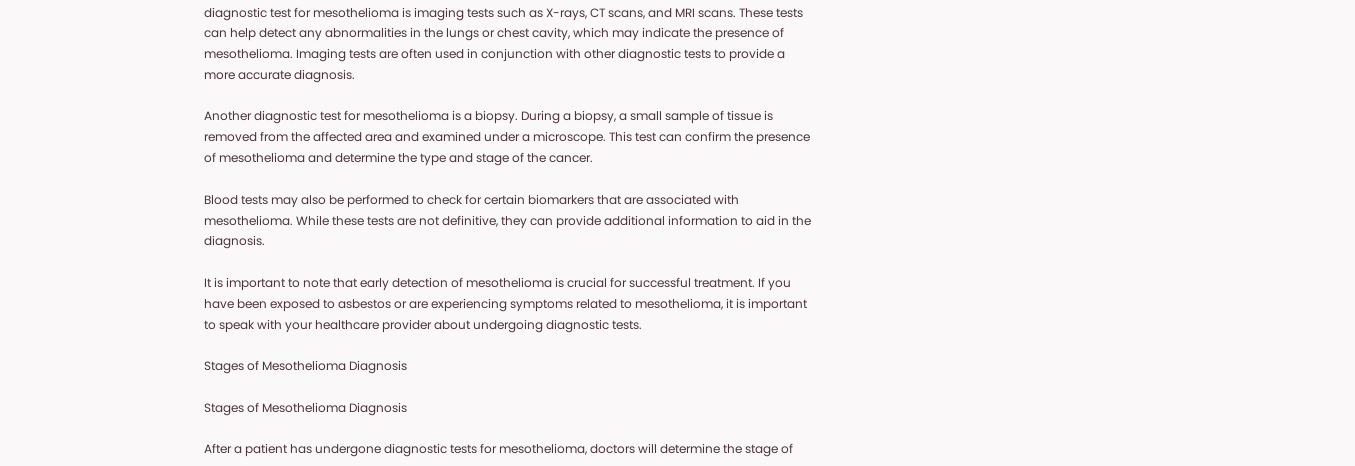diagnostic test for mesothelioma is imaging tests such as X-rays, CT scans, and MRI scans. These tests can help detect any abnormalities in the lungs or chest cavity, which may indicate the presence of mesothelioma. Imaging tests are often used in conjunction with other diagnostic tests to provide a more accurate diagnosis.

Another diagnostic test for mesothelioma is a biopsy. During a biopsy, a small sample of tissue is removed from the affected area and examined under a microscope. This test can confirm the presence of mesothelioma and determine the type and stage of the cancer.

Blood tests may also be performed to check for certain biomarkers that are associated with mesothelioma. While these tests are not definitive, they can provide additional information to aid in the diagnosis.

It is important to note that early detection of mesothelioma is crucial for successful treatment. If you have been exposed to asbestos or are experiencing symptoms related to mesothelioma, it is important to speak with your healthcare provider about undergoing diagnostic tests.

Stages of Mesothelioma Diagnosis

Stages of Mesothelioma Diagnosis

After a patient has undergone diagnostic tests for mesothelioma, doctors will determine the stage of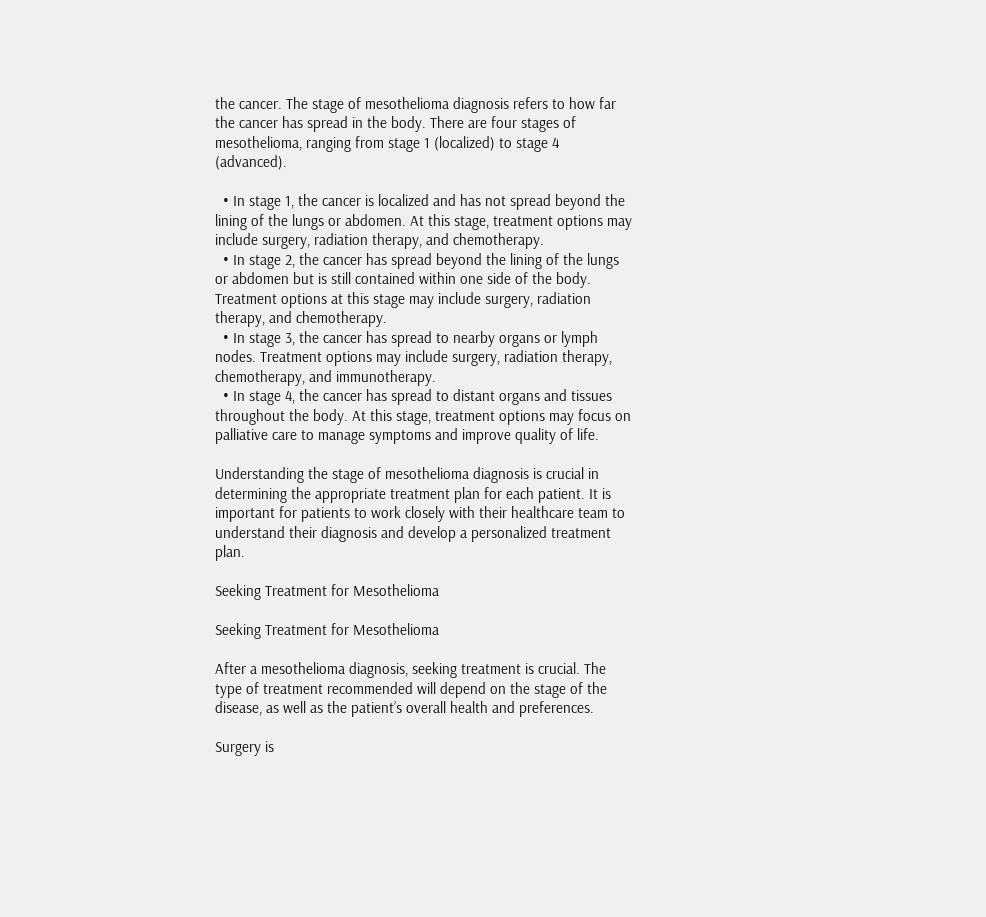the cancer. The stage of mesothelioma diagnosis refers to how far the cancer has spread in the body. There are four stages of mesothelioma, ranging from stage 1 (localized) to stage 4 (advanced).

  • In stage 1, the cancer is localized and has not spread beyond the lining of the lungs or abdomen. At this stage, treatment options may include surgery, radiation therapy, and chemotherapy.
  • In stage 2, the cancer has spread beyond the lining of the lungs or abdomen but is still contained within one side of the body. Treatment options at this stage may include surgery, radiation therapy, and chemotherapy.
  • In stage 3, the cancer has spread to nearby organs or lymph nodes. Treatment options may include surgery, radiation therapy, chemotherapy, and immunotherapy.
  • In stage 4, the cancer has spread to distant organs and tissues throughout the body. At this stage, treatment options may focus on palliative care to manage symptoms and improve quality of life.

Understanding the stage of mesothelioma diagnosis is crucial in determining the appropriate treatment plan for each patient. It is important for patients to work closely with their healthcare team to understand their diagnosis and develop a personalized treatment plan.

Seeking Treatment for Mesothelioma

Seeking Treatment for Mesothelioma

After a mesothelioma diagnosis, seeking treatment is crucial. The type of treatment recommended will depend on the stage of the disease, as well as the patient’s overall health and preferences.

Surgery is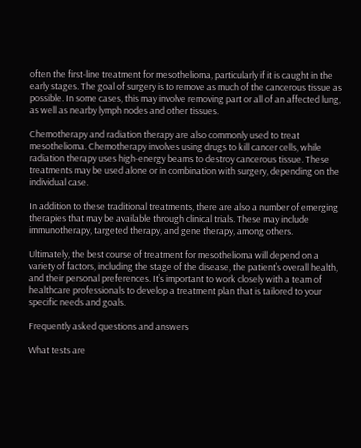often the first-line treatment for mesothelioma, particularly if it is caught in the early stages. The goal of surgery is to remove as much of the cancerous tissue as possible. In some cases, this may involve removing part or all of an affected lung, as well as nearby lymph nodes and other tissues.

Chemotherapy and radiation therapy are also commonly used to treat mesothelioma. Chemotherapy involves using drugs to kill cancer cells, while radiation therapy uses high-energy beams to destroy cancerous tissue. These treatments may be used alone or in combination with surgery, depending on the individual case.

In addition to these traditional treatments, there are also a number of emerging therapies that may be available through clinical trials. These may include immunotherapy, targeted therapy, and gene therapy, among others.

Ultimately, the best course of treatment for mesothelioma will depend on a variety of factors, including the stage of the disease, the patient’s overall health, and their personal preferences. It’s important to work closely with a team of healthcare professionals to develop a treatment plan that is tailored to your specific needs and goals.

Frequently asked questions and answers

What tests are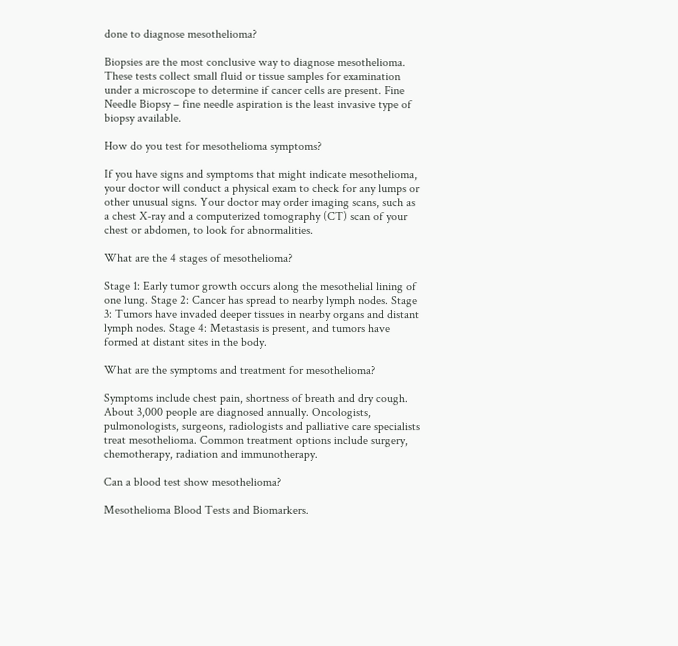done to diagnose mesothelioma?

Biopsies are the most conclusive way to diagnose mesothelioma. These tests collect small fluid or tissue samples for examination under a microscope to determine if cancer cells are present. Fine Needle Biopsy – fine needle aspiration is the least invasive type of biopsy available.

How do you test for mesothelioma symptoms?

If you have signs and symptoms that might indicate mesothelioma, your doctor will conduct a physical exam to check for any lumps or other unusual signs. Your doctor may order imaging scans, such as a chest X-ray and a computerized tomography (CT) scan of your chest or abdomen, to look for abnormalities.

What are the 4 stages of mesothelioma?

Stage 1: Early tumor growth occurs along the mesothelial lining of one lung. Stage 2: Cancer has spread to nearby lymph nodes. Stage 3: Tumors have invaded deeper tissues in nearby organs and distant lymph nodes. Stage 4: Metastasis is present, and tumors have formed at distant sites in the body.

What are the symptoms and treatment for mesothelioma?

Symptoms include chest pain, shortness of breath and dry cough. About 3,000 people are diagnosed annually. Oncologists, pulmonologists, surgeons, radiologists and palliative care specialists treat mesothelioma. Common treatment options include surgery, chemotherapy, radiation and immunotherapy.

Can a blood test show mesothelioma?

Mesothelioma Blood Tests and Biomarkers.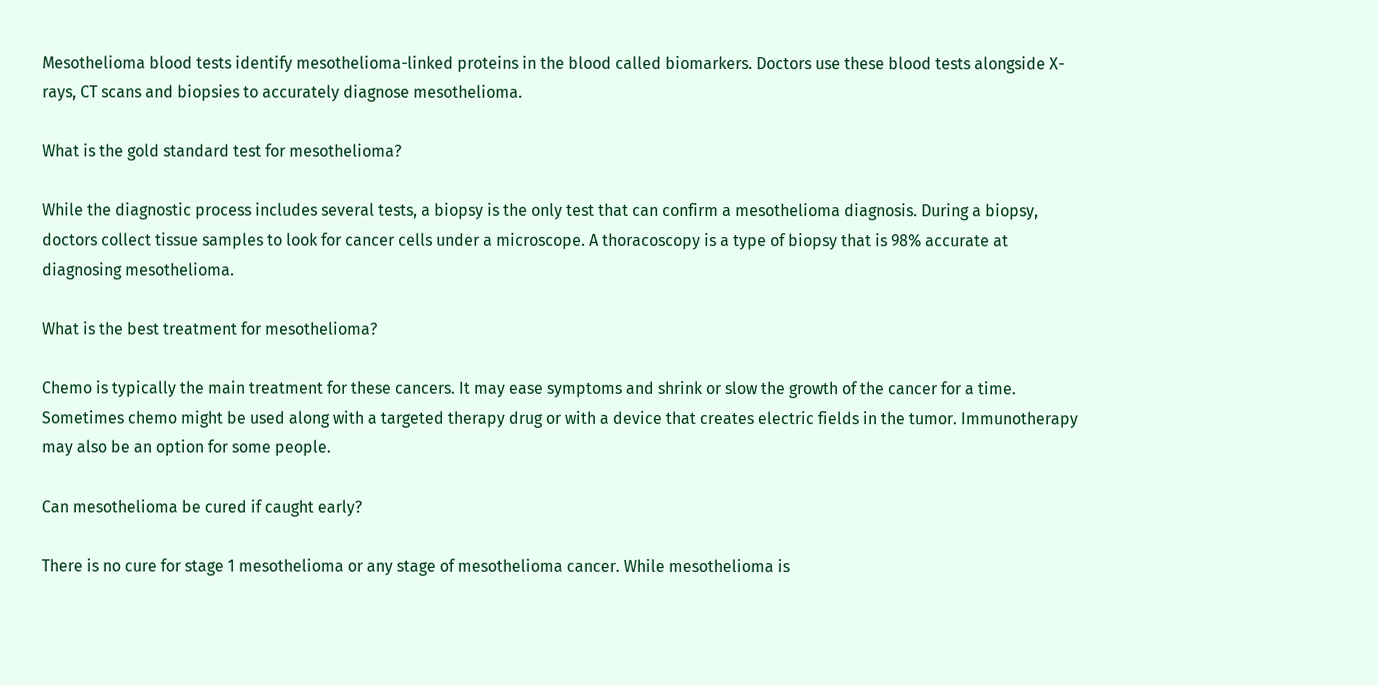Mesothelioma blood tests identify mesothelioma-linked proteins in the blood called biomarkers. Doctors use these blood tests alongside X-rays, CT scans and biopsies to accurately diagnose mesothelioma.

What is the gold standard test for mesothelioma?

While the diagnostic process includes several tests, a biopsy is the only test that can confirm a mesothelioma diagnosis. During a biopsy, doctors collect tissue samples to look for cancer cells under a microscope. A thoracoscopy is a type of biopsy that is 98% accurate at diagnosing mesothelioma.

What is the best treatment for mesothelioma?

Chemo is typically the main treatment for these cancers. It may ease symptoms and shrink or slow the growth of the cancer for a time. Sometimes chemo might be used along with a targeted therapy drug or with a device that creates electric fields in the tumor. Immunotherapy may also be an option for some people.

Can mesothelioma be cured if caught early?

There is no cure for stage 1 mesothelioma or any stage of mesothelioma cancer. While mesothelioma is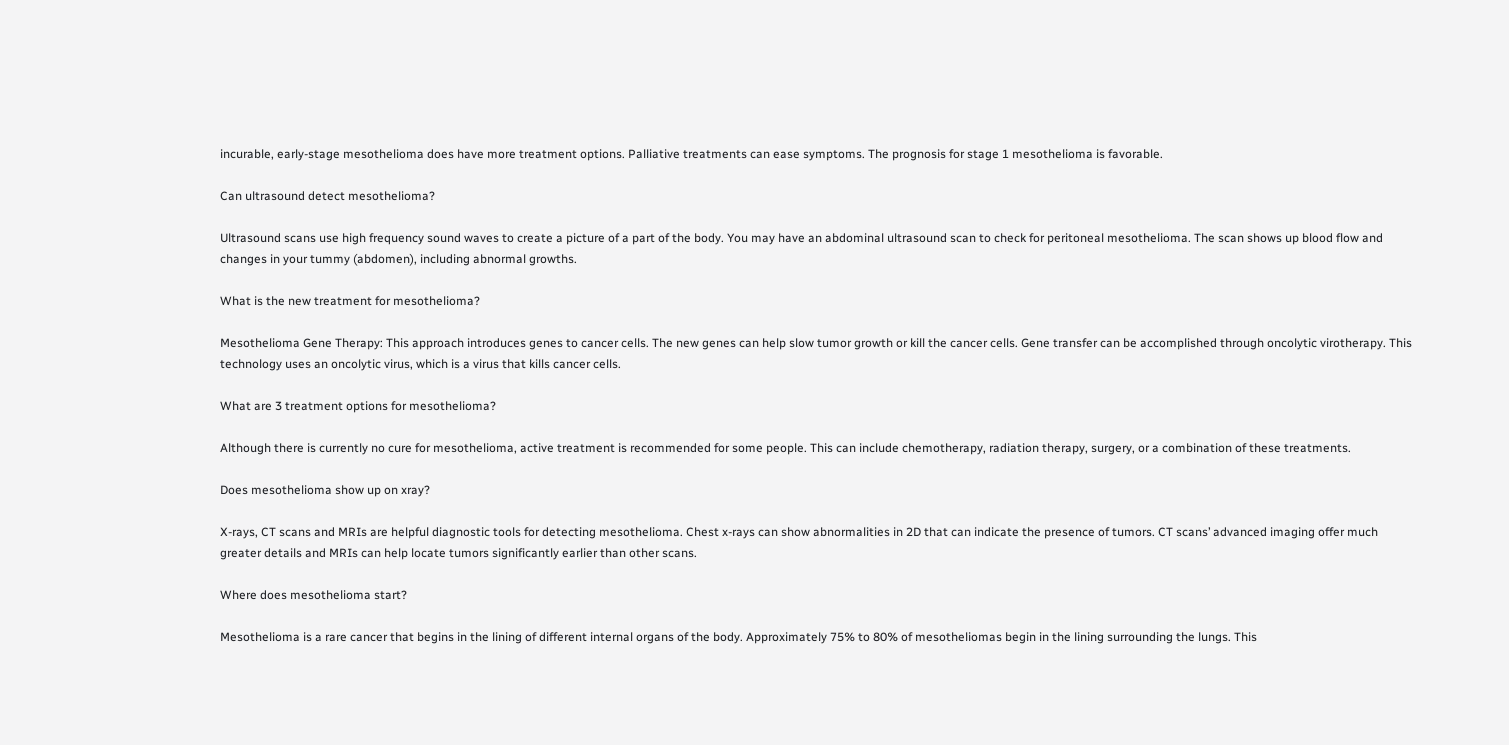incurable, early-stage mesothelioma does have more treatment options. Palliative treatments can ease symptoms. The prognosis for stage 1 mesothelioma is favorable.

Can ultrasound detect mesothelioma?

Ultrasound scans use high frequency sound waves to create a picture of a part of the body. You may have an abdominal ultrasound scan to check for peritoneal mesothelioma. The scan shows up blood flow and changes in your tummy (abdomen), including abnormal growths.

What is the new treatment for mesothelioma?

Mesothelioma Gene Therapy: This approach introduces genes to cancer cells. The new genes can help slow tumor growth or kill the cancer cells. Gene transfer can be accomplished through oncolytic virotherapy. This technology uses an oncolytic virus, which is a virus that kills cancer cells.

What are 3 treatment options for mesothelioma?

Although there is currently no cure for mesothelioma, active treatment is recommended for some people. This can include chemotherapy, radiation therapy, surgery, or a combination of these treatments.

Does mesothelioma show up on xray?

X-rays, CT scans and MRIs are helpful diagnostic tools for detecting mesothelioma. Chest x-rays can show abnormalities in 2D that can indicate the presence of tumors. CT scans’ advanced imaging offer much greater details and MRIs can help locate tumors significantly earlier than other scans.

Where does mesothelioma start?

Mesothelioma is a rare cancer that begins in the lining of different internal organs of the body. Approximately 75% to 80% of mesotheliomas begin in the lining surrounding the lungs. This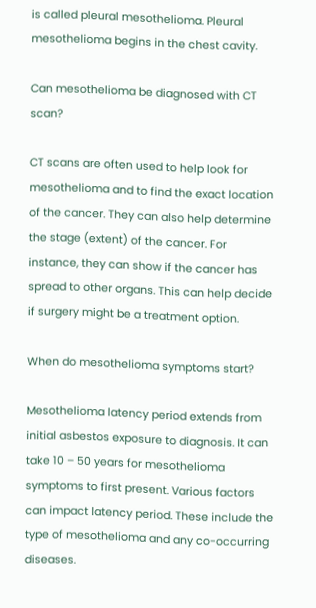is called pleural mesothelioma. Pleural mesothelioma begins in the chest cavity.

Can mesothelioma be diagnosed with CT scan?

CT scans are often used to help look for mesothelioma and to find the exact location of the cancer. They can also help determine the stage (extent) of the cancer. For instance, they can show if the cancer has spread to other organs. This can help decide if surgery might be a treatment option.

When do mesothelioma symptoms start?

Mesothelioma latency period extends from initial asbestos exposure to diagnosis. It can take 10 – 50 years for mesothelioma symptoms to first present. Various factors can impact latency period. These include the type of mesothelioma and any co-occurring diseases.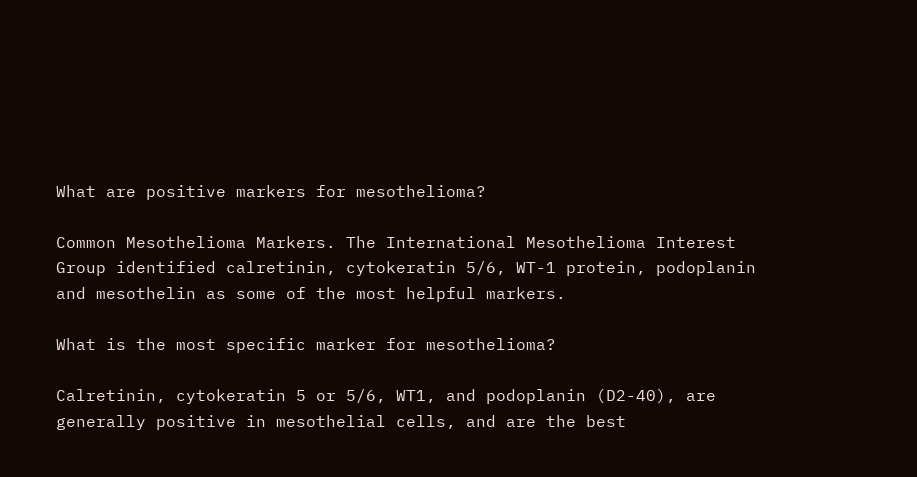What are positive markers for mesothelioma?

Common Mesothelioma Markers. The International Mesothelioma Interest Group identified calretinin, cytokeratin 5/6, WT-1 protein, podoplanin and mesothelin as some of the most helpful markers.

What is the most specific marker for mesothelioma?

Calretinin, cytokeratin 5 or 5/6, WT1, and podoplanin (D2-40), are generally positive in mesothelial cells, and are the best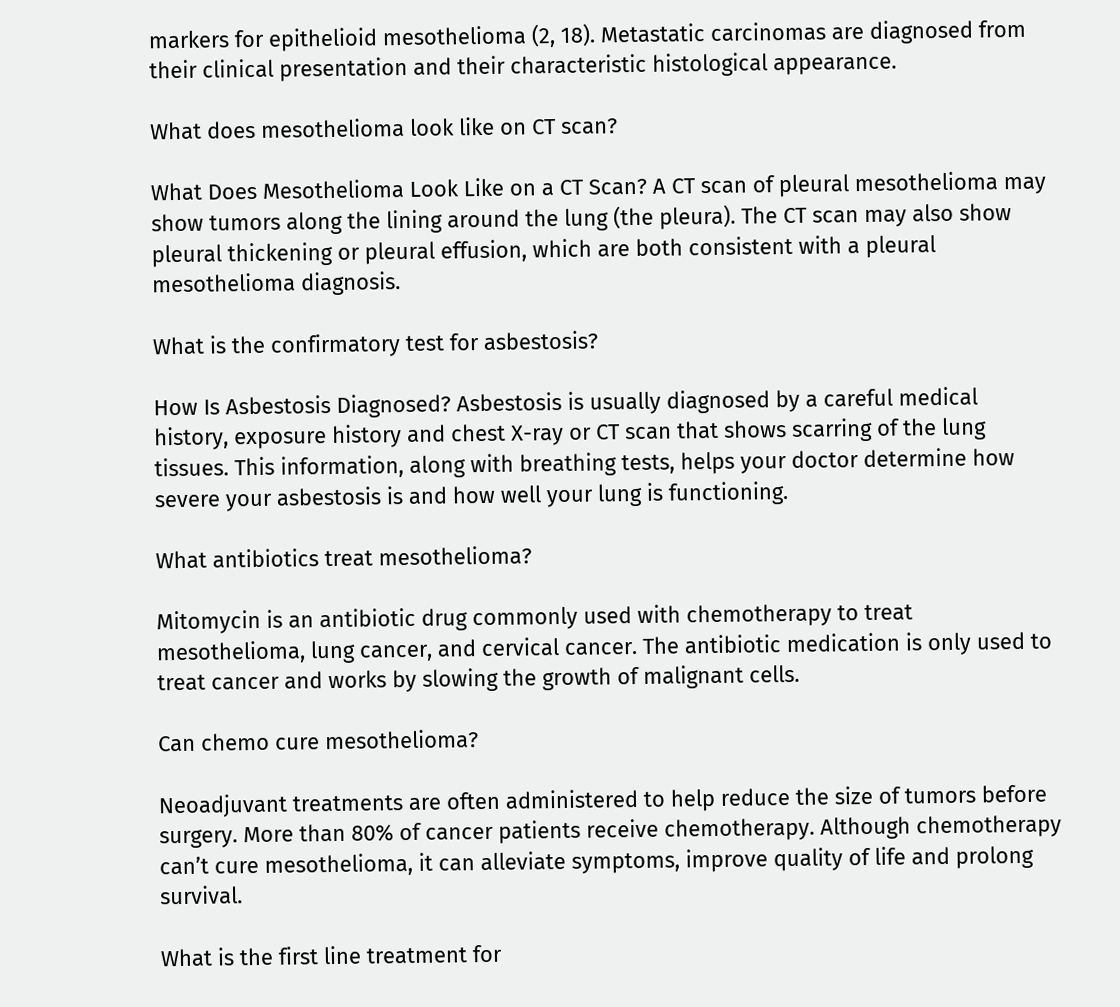markers for epithelioid mesothelioma (2, 18). Metastatic carcinomas are diagnosed from their clinical presentation and their characteristic histological appearance.

What does mesothelioma look like on CT scan?

What Does Mesothelioma Look Like on a CT Scan? A CT scan of pleural mesothelioma may show tumors along the lining around the lung (the pleura). The CT scan may also show pleural thickening or pleural effusion, which are both consistent with a pleural mesothelioma diagnosis.

What is the confirmatory test for asbestosis?

How Is Asbestosis Diagnosed? Asbestosis is usually diagnosed by a careful medical history, exposure history and chest X-ray or CT scan that shows scarring of the lung tissues. This information, along with breathing tests, helps your doctor determine how severe your asbestosis is and how well your lung is functioning.

What antibiotics treat mesothelioma?

Mitomycin is an antibiotic drug commonly used with chemotherapy to treat mesothelioma, lung cancer, and cervical cancer. The antibiotic medication is only used to treat cancer and works by slowing the growth of malignant cells.

Can chemo cure mesothelioma?

Neoadjuvant treatments are often administered to help reduce the size of tumors before surgery. More than 80% of cancer patients receive chemotherapy. Although chemotherapy can’t cure mesothelioma, it can alleviate symptoms, improve quality of life and prolong survival.

What is the first line treatment for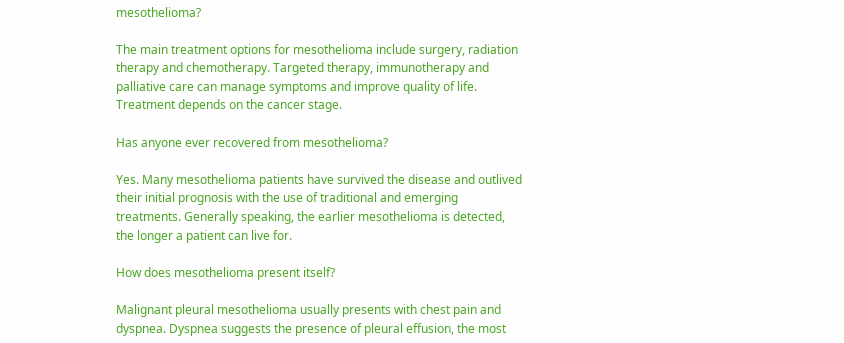mesothelioma?

The main treatment options for mesothelioma include surgery, radiation therapy and chemotherapy. Targeted therapy, immunotherapy and palliative care can manage symptoms and improve quality of life. Treatment depends on the cancer stage.

Has anyone ever recovered from mesothelioma?

Yes. Many mesothelioma patients have survived the disease and outlived their initial prognosis with the use of traditional and emerging treatments. Generally speaking, the earlier mesothelioma is detected, the longer a patient can live for.

How does mesothelioma present itself?

Malignant pleural mesothelioma usually presents with chest pain and dyspnea. Dyspnea suggests the presence of pleural effusion, the most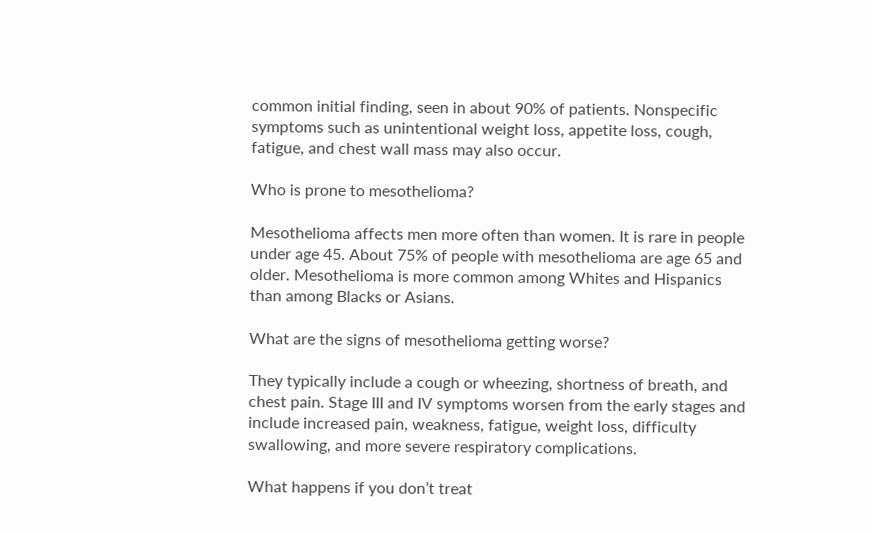common initial finding, seen in about 90% of patients. Nonspecific symptoms such as unintentional weight loss, appetite loss, cough, fatigue, and chest wall mass may also occur.

Who is prone to mesothelioma?

Mesothelioma affects men more often than women. It is rare in people under age 45. About 75% of people with mesothelioma are age 65 and older. Mesothelioma is more common among Whites and Hispanics than among Blacks or Asians.

What are the signs of mesothelioma getting worse?

They typically include a cough or wheezing, shortness of breath, and chest pain. Stage III and IV symptoms worsen from the early stages and include increased pain, weakness, fatigue, weight loss, difficulty swallowing, and more severe respiratory complications.

What happens if you don’t treat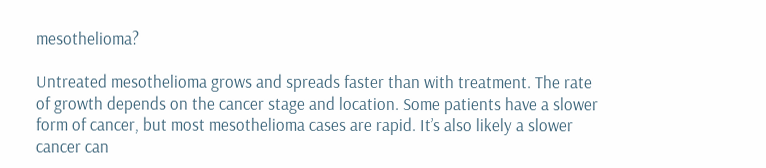mesothelioma?

Untreated mesothelioma grows and spreads faster than with treatment. The rate of growth depends on the cancer stage and location. Some patients have a slower form of cancer, but most mesothelioma cases are rapid. It’s also likely a slower cancer can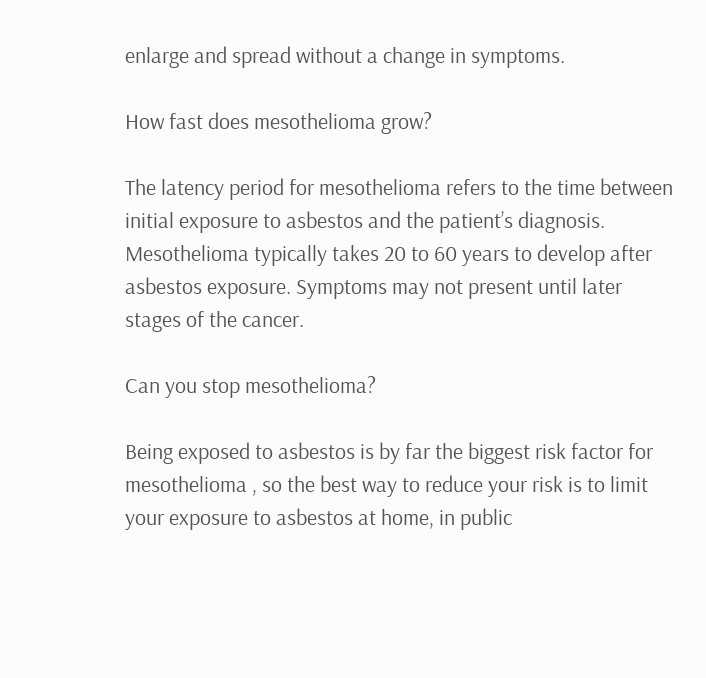enlarge and spread without a change in symptoms.

How fast does mesothelioma grow?

The latency period for mesothelioma refers to the time between initial exposure to asbestos and the patient’s diagnosis. Mesothelioma typically takes 20 to 60 years to develop after asbestos exposure. Symptoms may not present until later stages of the cancer.

Can you stop mesothelioma?

Being exposed to asbestos is by far the biggest risk factor for mesothelioma , so the best way to reduce your risk is to limit your exposure to asbestos at home, in public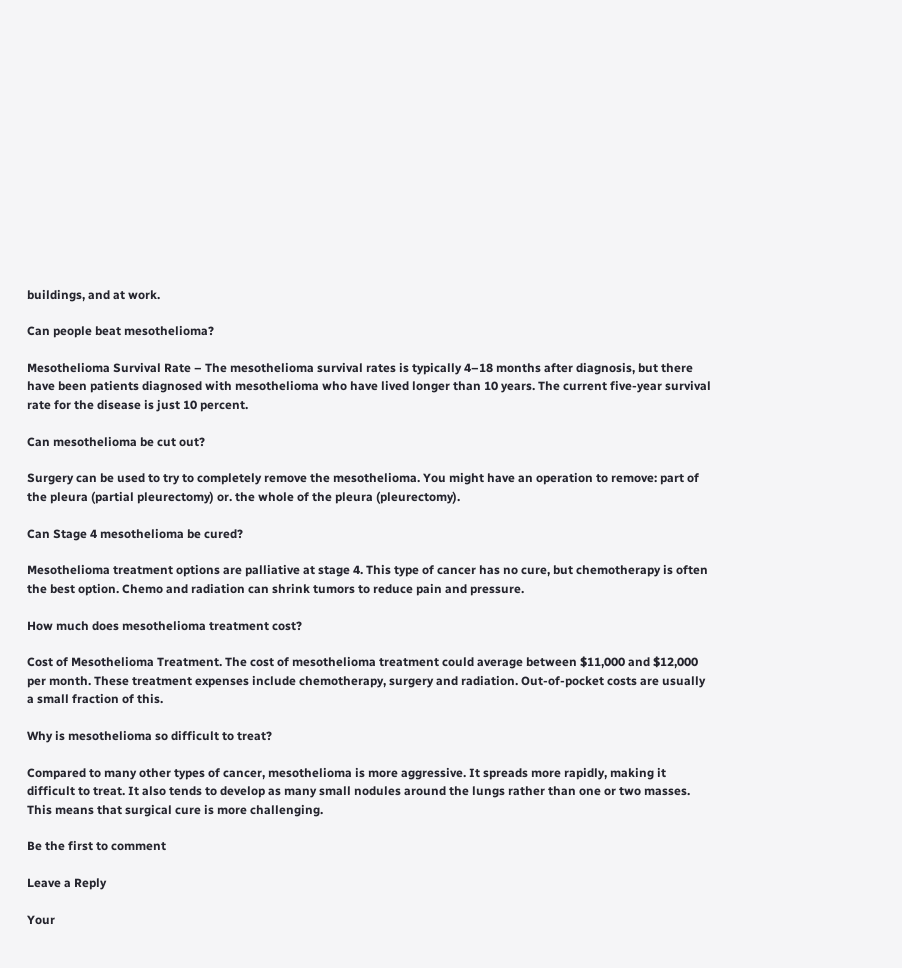buildings, and at work.

Can people beat mesothelioma?

Mesothelioma Survival Rate – The mesothelioma survival rates is typically 4–18 months after diagnosis, but there have been patients diagnosed with mesothelioma who have lived longer than 10 years. The current five-year survival rate for the disease is just 10 percent.

Can mesothelioma be cut out?

Surgery can be used to try to completely remove the mesothelioma. You might have an operation to remove: part of the pleura (partial pleurectomy) or. the whole of the pleura (pleurectomy).

Can Stage 4 mesothelioma be cured?

Mesothelioma treatment options are palliative at stage 4. This type of cancer has no cure, but chemotherapy is often the best option. Chemo and radiation can shrink tumors to reduce pain and pressure.

How much does mesothelioma treatment cost?

Cost of Mesothelioma Treatment. The cost of mesothelioma treatment could average between $11,000 and $12,000 per month. These treatment expenses include chemotherapy, surgery and radiation. Out-of-pocket costs are usually a small fraction of this.

Why is mesothelioma so difficult to treat?

Compared to many other types of cancer, mesothelioma is more aggressive. It spreads more rapidly, making it difficult to treat. It also tends to develop as many small nodules around the lungs rather than one or two masses. This means that surgical cure is more challenging.

Be the first to comment

Leave a Reply

Your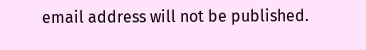email address will not be published.